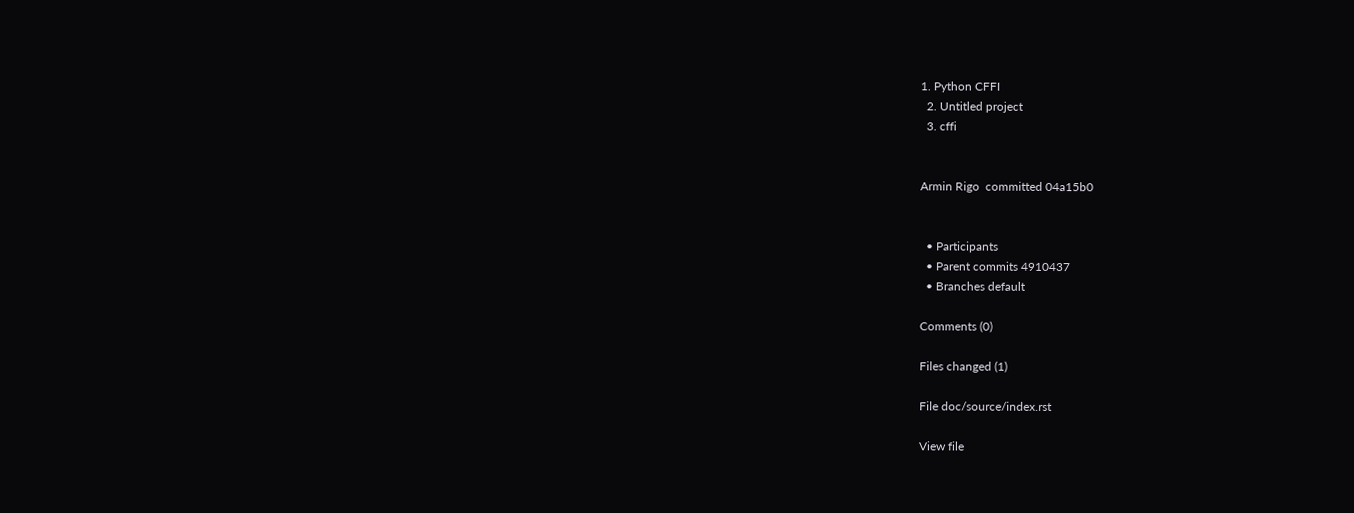1. Python CFFI
  2. Untitled project
  3. cffi


Armin Rigo  committed 04a15b0


  • Participants
  • Parent commits 4910437
  • Branches default

Comments (0)

Files changed (1)

File doc/source/index.rst

View file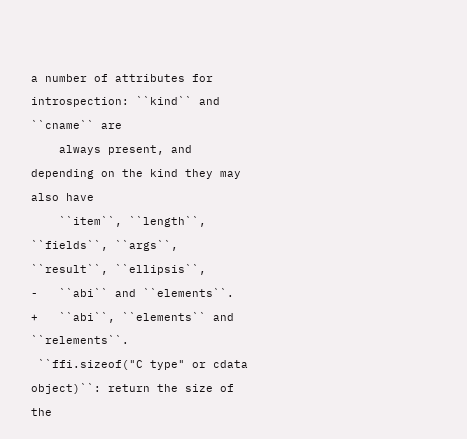a number of attributes for introspection: ``kind`` and ``cname`` are
    always present, and depending on the kind they may also have
    ``item``, ``length``, ``fields``, ``args``, ``result``, ``ellipsis``,
-   ``abi`` and ``elements``.
+   ``abi``, ``elements`` and ``relements``.
 ``ffi.sizeof("C type" or cdata object)``: return the size of the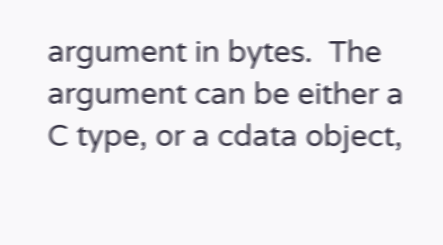argument in bytes.  The argument can be either a C type, or a cdata object,